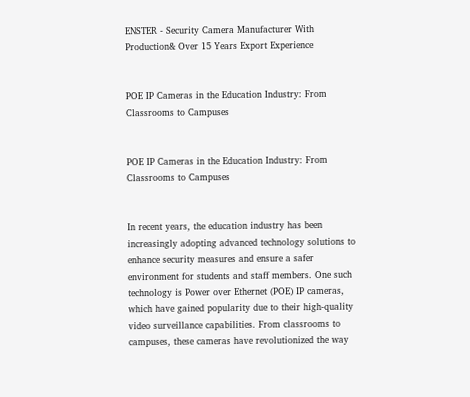ENSTER - Security Camera Manufacturer With Production& Over 15 Years Export Experience


POE IP Cameras in the Education Industry: From Classrooms to Campuses


POE IP Cameras in the Education Industry: From Classrooms to Campuses


In recent years, the education industry has been increasingly adopting advanced technology solutions to enhance security measures and ensure a safer environment for students and staff members. One such technology is Power over Ethernet (POE) IP cameras, which have gained popularity due to their high-quality video surveillance capabilities. From classrooms to campuses, these cameras have revolutionized the way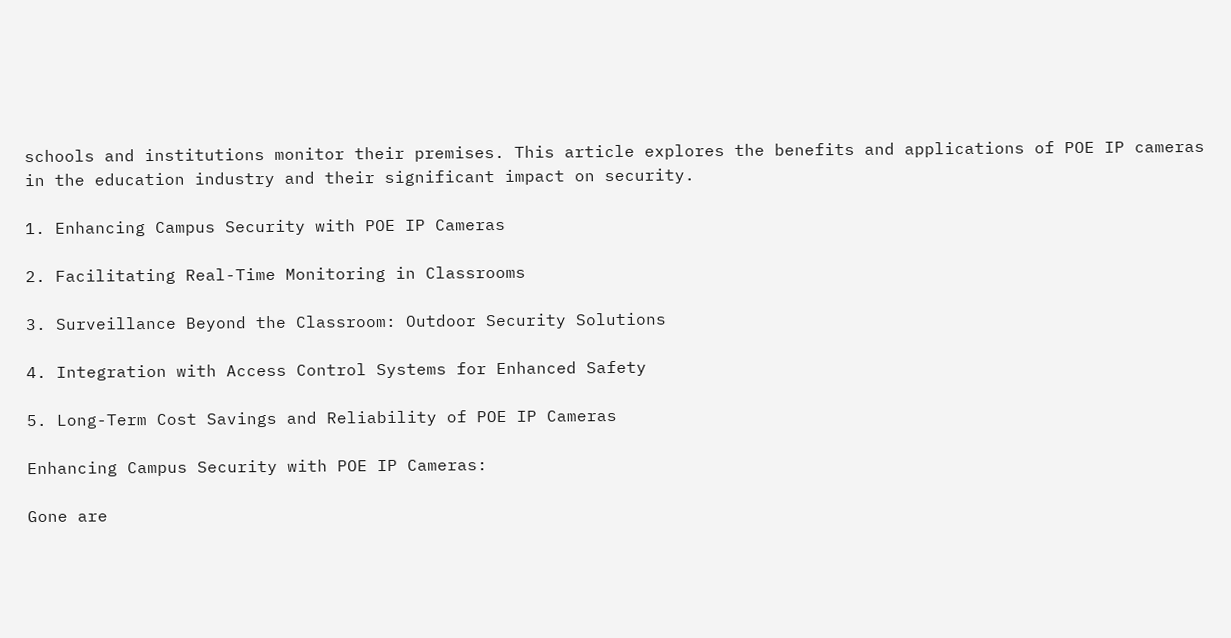schools and institutions monitor their premises. This article explores the benefits and applications of POE IP cameras in the education industry and their significant impact on security.

1. Enhancing Campus Security with POE IP Cameras

2. Facilitating Real-Time Monitoring in Classrooms

3. Surveillance Beyond the Classroom: Outdoor Security Solutions

4. Integration with Access Control Systems for Enhanced Safety

5. Long-Term Cost Savings and Reliability of POE IP Cameras

Enhancing Campus Security with POE IP Cameras:

Gone are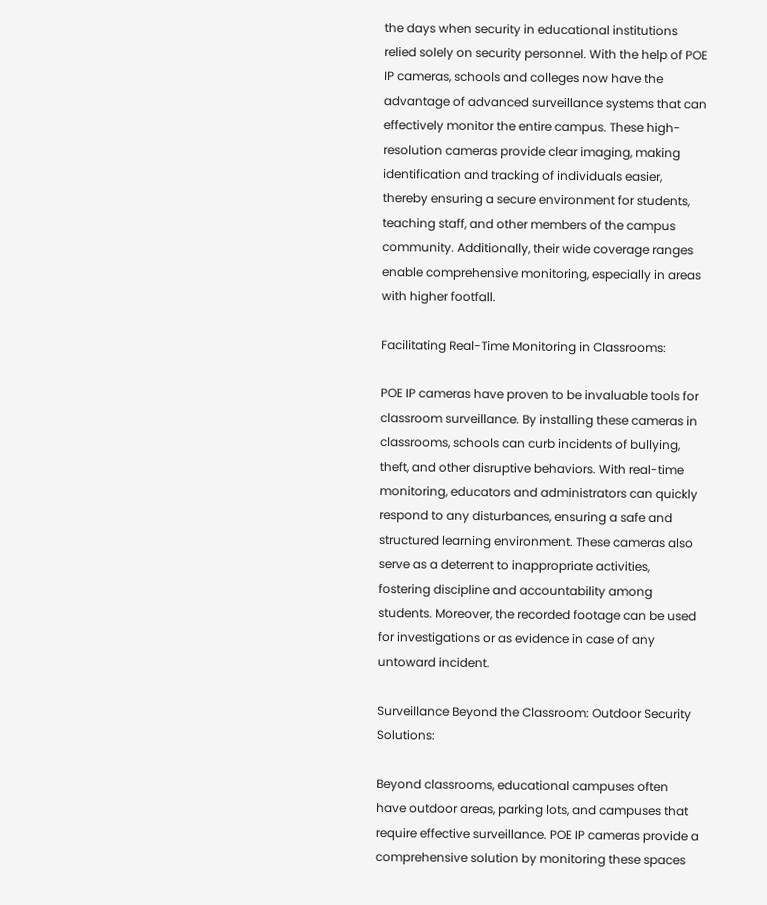the days when security in educational institutions relied solely on security personnel. With the help of POE IP cameras, schools and colleges now have the advantage of advanced surveillance systems that can effectively monitor the entire campus. These high-resolution cameras provide clear imaging, making identification and tracking of individuals easier, thereby ensuring a secure environment for students, teaching staff, and other members of the campus community. Additionally, their wide coverage ranges enable comprehensive monitoring, especially in areas with higher footfall.

Facilitating Real-Time Monitoring in Classrooms:

POE IP cameras have proven to be invaluable tools for classroom surveillance. By installing these cameras in classrooms, schools can curb incidents of bullying, theft, and other disruptive behaviors. With real-time monitoring, educators and administrators can quickly respond to any disturbances, ensuring a safe and structured learning environment. These cameras also serve as a deterrent to inappropriate activities, fostering discipline and accountability among students. Moreover, the recorded footage can be used for investigations or as evidence in case of any untoward incident.

Surveillance Beyond the Classroom: Outdoor Security Solutions:

Beyond classrooms, educational campuses often have outdoor areas, parking lots, and campuses that require effective surveillance. POE IP cameras provide a comprehensive solution by monitoring these spaces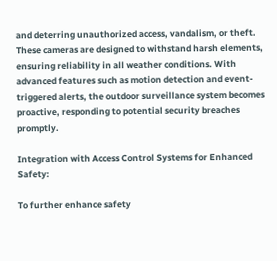and deterring unauthorized access, vandalism, or theft. These cameras are designed to withstand harsh elements, ensuring reliability in all weather conditions. With advanced features such as motion detection and event-triggered alerts, the outdoor surveillance system becomes proactive, responding to potential security breaches promptly.

Integration with Access Control Systems for Enhanced Safety:

To further enhance safety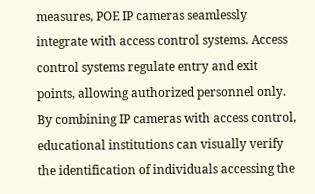measures, POE IP cameras seamlessly integrate with access control systems. Access control systems regulate entry and exit points, allowing authorized personnel only. By combining IP cameras with access control, educational institutions can visually verify the identification of individuals accessing the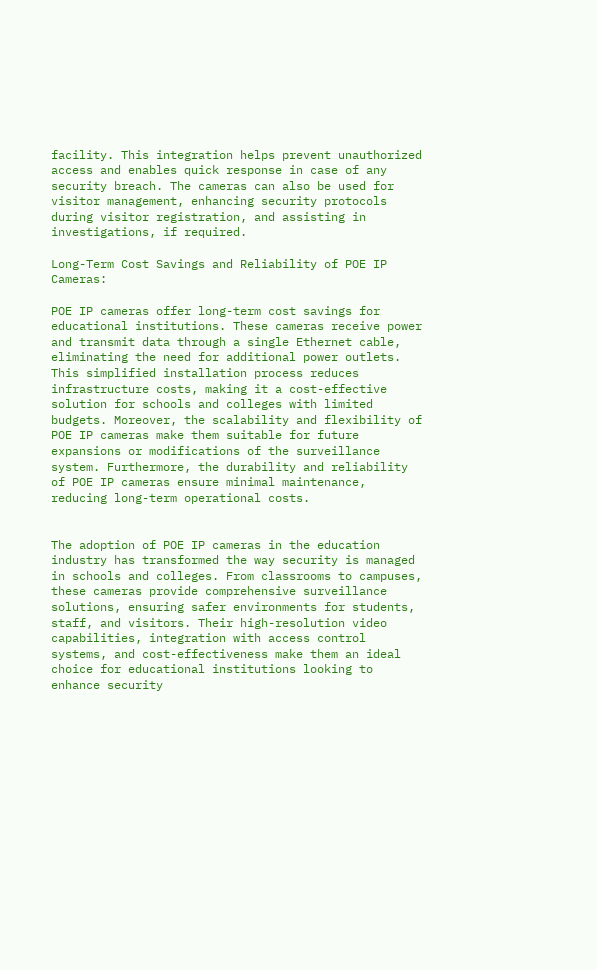facility. This integration helps prevent unauthorized access and enables quick response in case of any security breach. The cameras can also be used for visitor management, enhancing security protocols during visitor registration, and assisting in investigations, if required.

Long-Term Cost Savings and Reliability of POE IP Cameras:

POE IP cameras offer long-term cost savings for educational institutions. These cameras receive power and transmit data through a single Ethernet cable, eliminating the need for additional power outlets. This simplified installation process reduces infrastructure costs, making it a cost-effective solution for schools and colleges with limited budgets. Moreover, the scalability and flexibility of POE IP cameras make them suitable for future expansions or modifications of the surveillance system. Furthermore, the durability and reliability of POE IP cameras ensure minimal maintenance, reducing long-term operational costs.


The adoption of POE IP cameras in the education industry has transformed the way security is managed in schools and colleges. From classrooms to campuses, these cameras provide comprehensive surveillance solutions, ensuring safer environments for students, staff, and visitors. Their high-resolution video capabilities, integration with access control systems, and cost-effectiveness make them an ideal choice for educational institutions looking to enhance security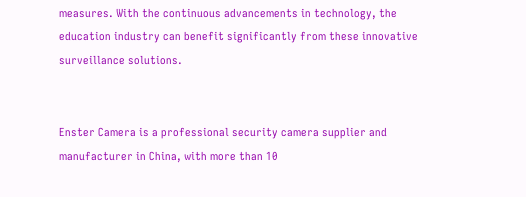measures. With the continuous advancements in technology, the education industry can benefit significantly from these innovative surveillance solutions.


Enster Camera is a professional security camera supplier and manufacturer in China, with more than 10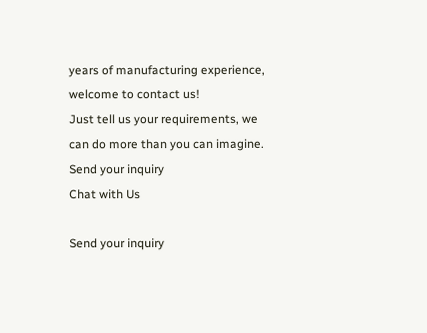years of manufacturing experience, welcome to contact us!
Just tell us your requirements, we can do more than you can imagine.
Send your inquiry
Chat with Us

Send your inquiry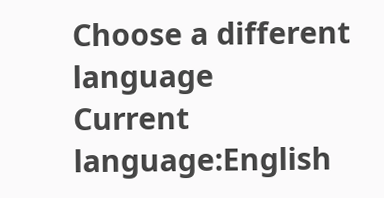Choose a different language
Current language:English